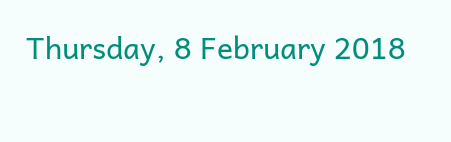Thursday, 8 February 2018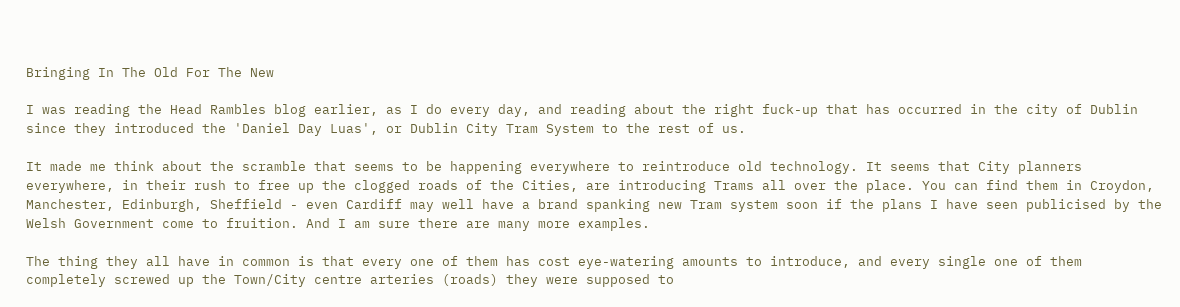Bringing In The Old For The New

I was reading the Head Rambles blog earlier, as I do every day, and reading about the right fuck-up that has occurred in the city of Dublin since they introduced the 'Daniel Day Luas', or Dublin City Tram System to the rest of us.

It made me think about the scramble that seems to be happening everywhere to reintroduce old technology. It seems that City planners everywhere, in their rush to free up the clogged roads of the Cities, are introducing Trams all over the place. You can find them in Croydon, Manchester, Edinburgh, Sheffield - even Cardiff may well have a brand spanking new Tram system soon if the plans I have seen publicised by the Welsh Government come to fruition. And I am sure there are many more examples.

The thing they all have in common is that every one of them has cost eye-watering amounts to introduce, and every single one of them completely screwed up the Town/City centre arteries (roads) they were supposed to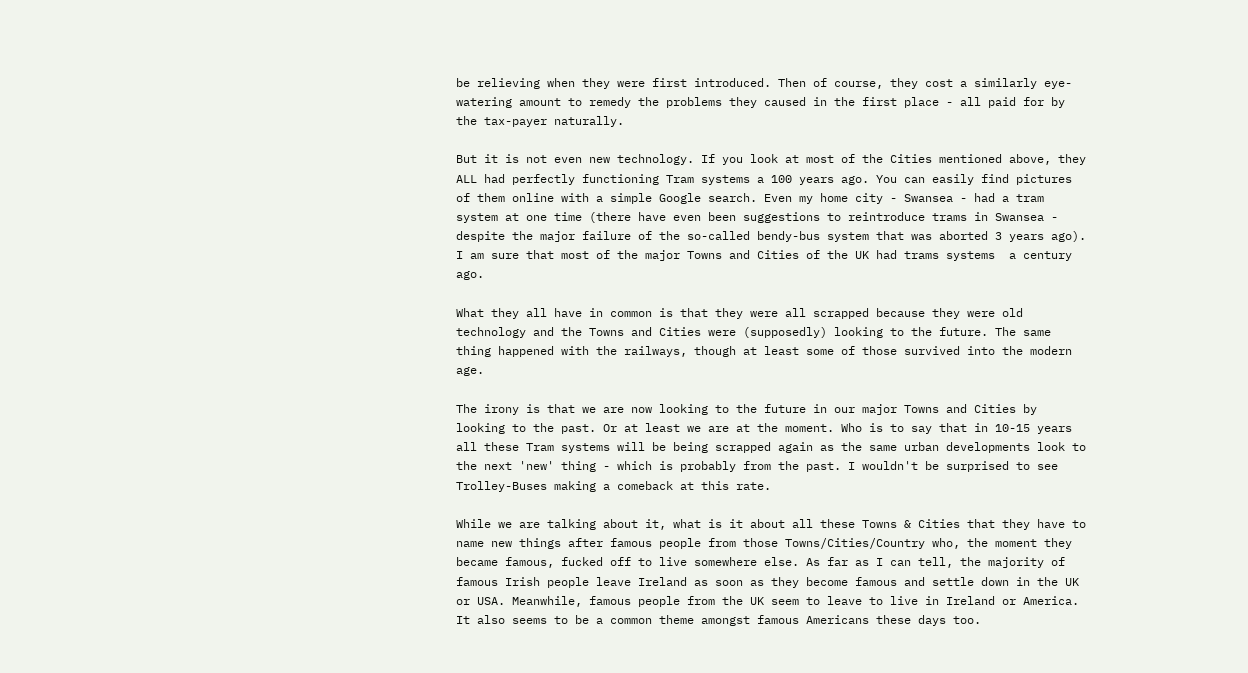be relieving when they were first introduced. Then of course, they cost a similarly eye-watering amount to remedy the problems they caused in the first place - all paid for by the tax-payer naturally.

But it is not even new technology. If you look at most of the Cities mentioned above, they ALL had perfectly functioning Tram systems a 100 years ago. You can easily find pictures of them online with a simple Google search. Even my home city - Swansea - had a tram system at one time (there have even been suggestions to reintroduce trams in Swansea - despite the major failure of the so-called bendy-bus system that was aborted 3 years ago). I am sure that most of the major Towns and Cities of the UK had trams systems  a century ago.

What they all have in common is that they were all scrapped because they were old technology and the Towns and Cities were (supposedly) looking to the future. The same thing happened with the railways, though at least some of those survived into the modern age.

The irony is that we are now looking to the future in our major Towns and Cities by looking to the past. Or at least we are at the moment. Who is to say that in 10-15 years all these Tram systems will be being scrapped again as the same urban developments look to the next 'new' thing - which is probably from the past. I wouldn't be surprised to see Trolley-Buses making a comeback at this rate.

While we are talking about it, what is it about all these Towns & Cities that they have to name new things after famous people from those Towns/Cities/Country who, the moment they became famous, fucked off to live somewhere else. As far as I can tell, the majority of famous Irish people leave Ireland as soon as they become famous and settle down in the UK or USA. Meanwhile, famous people from the UK seem to leave to live in Ireland or America. It also seems to be a common theme amongst famous Americans these days too.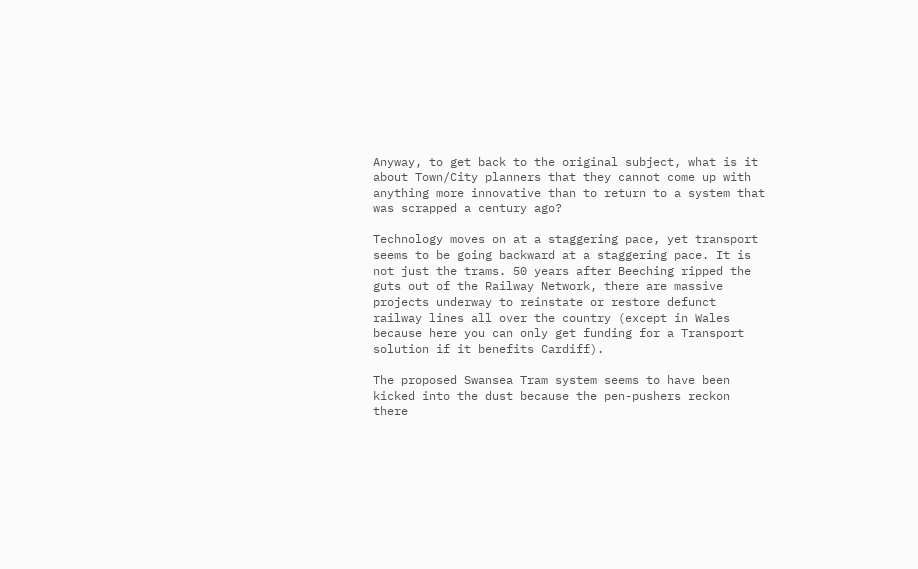Anyway, to get back to the original subject, what is it about Town/City planners that they cannot come up with anything more innovative than to return to a system that was scrapped a century ago?

Technology moves on at a staggering pace, yet transport seems to be going backward at a staggering pace. It is not just the trams. 50 years after Beeching ripped the guts out of the Railway Network, there are massive projects underway to reinstate or restore defunct railway lines all over the country (except in Wales because here you can only get funding for a Transport solution if it benefits Cardiff).

The proposed Swansea Tram system seems to have been kicked into the dust because the pen-pushers reckon there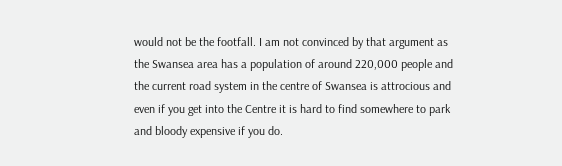would not be the footfall. I am not convinced by that argument as the Swansea area has a population of around 220,000 people and the current road system in the centre of Swansea is attrocious and even if you get into the Centre it is hard to find somewhere to park and bloody expensive if you do.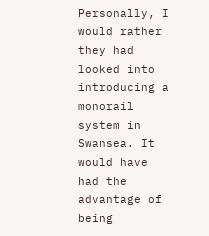Personally, I would rather they had looked into introducing a monorail system in Swansea. It would have had the advantage of being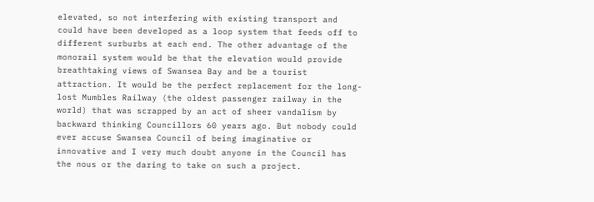elevated, so not interfering with existing transport and could have been developed as a loop system that feeds off to different surburbs at each end. The other advantage of the monorail system would be that the elevation would provide breathtaking views of Swansea Bay and be a tourist attraction. It would be the perfect replacement for the long-lost Mumbles Railway (the oldest passenger railway in the world) that was scrapped by an act of sheer vandalism by backward thinking Councillors 60 years ago. But nobody could ever accuse Swansea Council of being imaginative or innovative and I very much doubt anyone in the Council has the nous or the daring to take on such a project.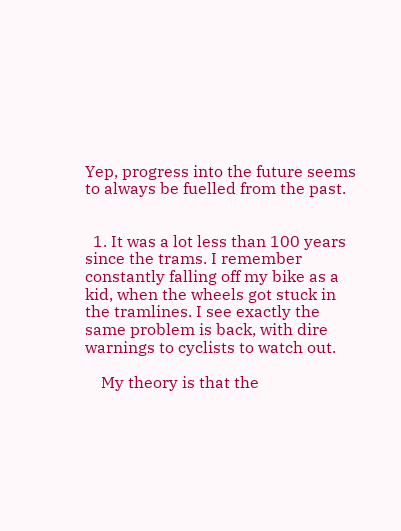Yep, progress into the future seems to always be fuelled from the past.


  1. It was a lot less than 100 years since the trams. I remember constantly falling off my bike as a kid, when the wheels got stuck in the tramlines. I see exactly the same problem is back, with dire warnings to cyclists to watch out.

    My theory is that the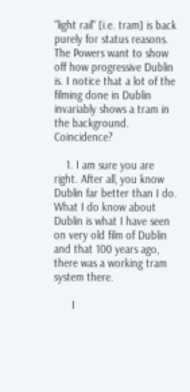"light rail" [i.e. tram] is back purely for status reasons. The Powers want to show off how progressive Dublin is. I notice that a lot of the filming done in Dublin invariably shows a tram in the background. Coincidence?

    1. I am sure you are right. After all, you know Dublin far better than I do. What I do know about Dublin is what I have seen on very old film of Dublin and that 100 years ago, there was a working tram system there.

      I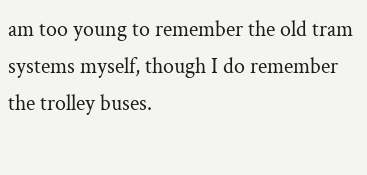am too young to remember the old tram systems myself, though I do remember the trolley buses.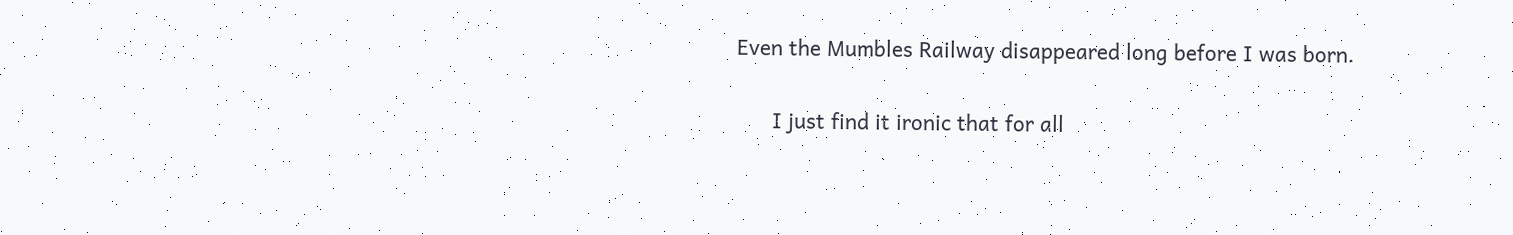Even the Mumbles Railway disappeared long before I was born.

      I just find it ironic that for all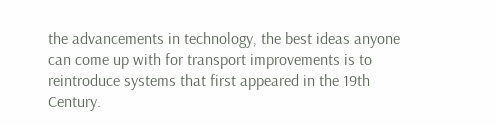the advancements in technology, the best ideas anyone can come up with for transport improvements is to reintroduce systems that first appeared in the 19th Century.